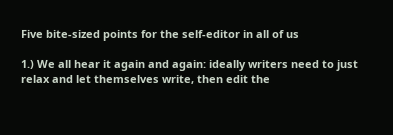Five bite-sized points for the self-editor in all of us

1.) We all hear it again and again: ideally writers need to just relax and let themselves write, then edit the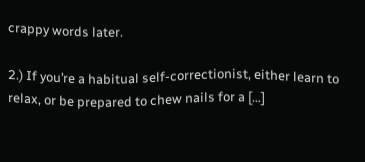crappy words later.

2.) If you’re a habitual self-correctionist, either learn to relax, or be prepared to chew nails for a […]